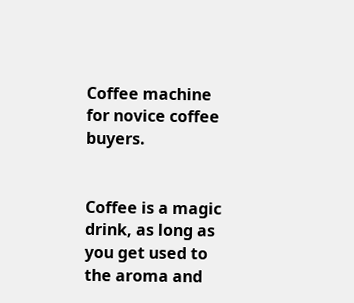Coffee machine for novice coffee buyers.


Coffee is a magic drink, as long as you get used to the aroma and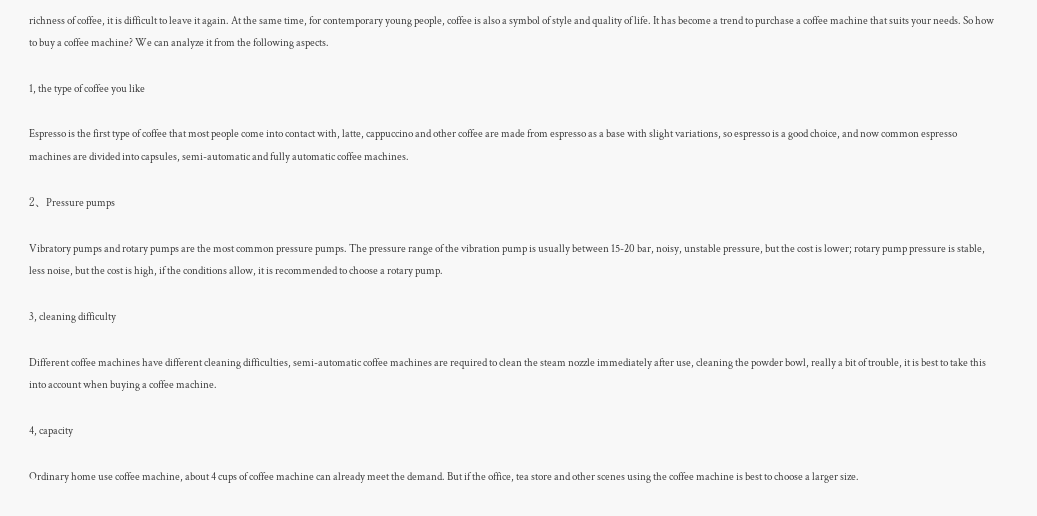richness of coffee, it is difficult to leave it again. At the same time, for contemporary young people, coffee is also a symbol of style and quality of life. It has become a trend to purchase a coffee machine that suits your needs. So how to buy a coffee machine? We can analyze it from the following aspects.

1, the type of coffee you like

Espresso is the first type of coffee that most people come into contact with, latte, cappuccino and other coffee are made from espresso as a base with slight variations, so espresso is a good choice, and now common espresso machines are divided into capsules, semi-automatic and fully automatic coffee machines.

2、Pressure pumps

Vibratory pumps and rotary pumps are the most common pressure pumps. The pressure range of the vibration pump is usually between 15-20 bar, noisy, unstable pressure, but the cost is lower; rotary pump pressure is stable, less noise, but the cost is high, if the conditions allow, it is recommended to choose a rotary pump.

3, cleaning difficulty

Different coffee machines have different cleaning difficulties, semi-automatic coffee machines are required to clean the steam nozzle immediately after use, cleaning the powder bowl, really a bit of trouble, it is best to take this into account when buying a coffee machine.

4, capacity

Ordinary home use coffee machine, about 4 cups of coffee machine can already meet the demand. But if the office, tea store and other scenes using the coffee machine is best to choose a larger size.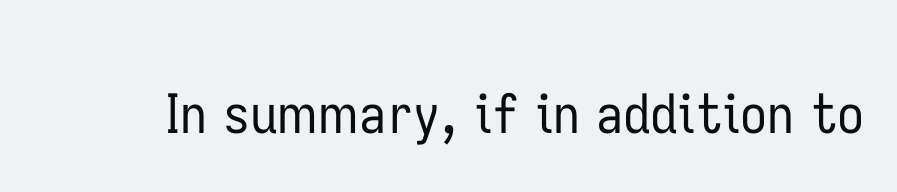In summary, if in addition to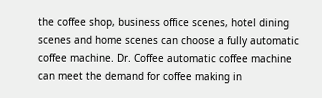the coffee shop, business office scenes, hotel dining scenes and home scenes can choose a fully automatic coffee machine. Dr. Coffee automatic coffee machine can meet the demand for coffee making in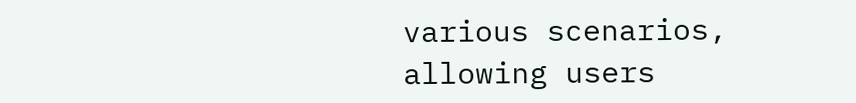various scenarios, allowing users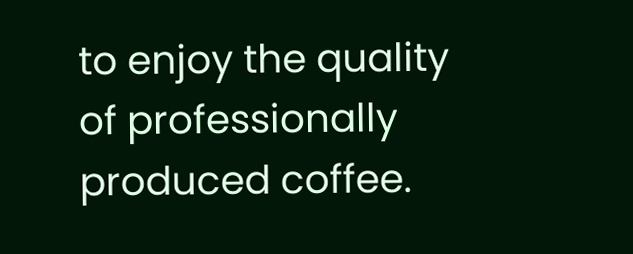to enjoy the quality of professionally produced coffee.